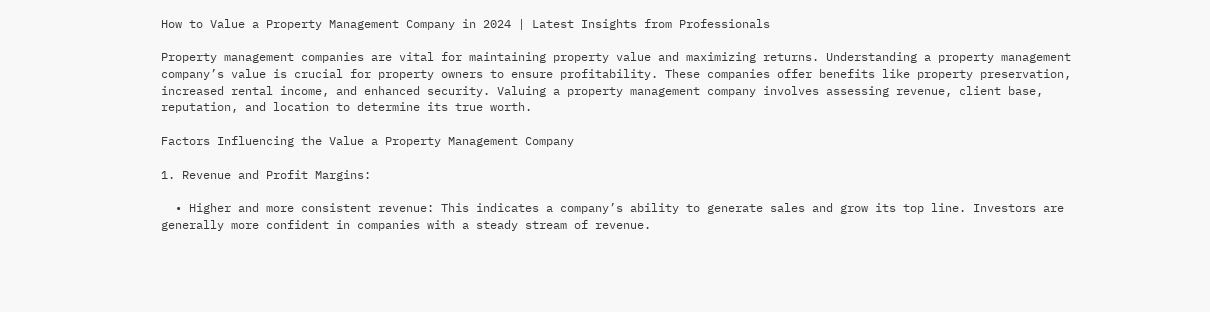How to Value a Property Management Company in 2024 | Latest Insights from Professionals

Property management companies are vital for maintaining property value and maximizing returns. Understanding a property management company’s value is crucial for property owners to ensure profitability. These companies offer benefits like property preservation, increased rental income, and enhanced security. Valuing a property management company involves assessing revenue, client base, reputation, and location to determine its true worth.

Factors Influencing the Value a Property Management Company

1. Revenue and Profit Margins:

  • Higher and more consistent revenue: This indicates a company’s ability to generate sales and grow its top line. Investors are generally more confident in companies with a steady stream of revenue.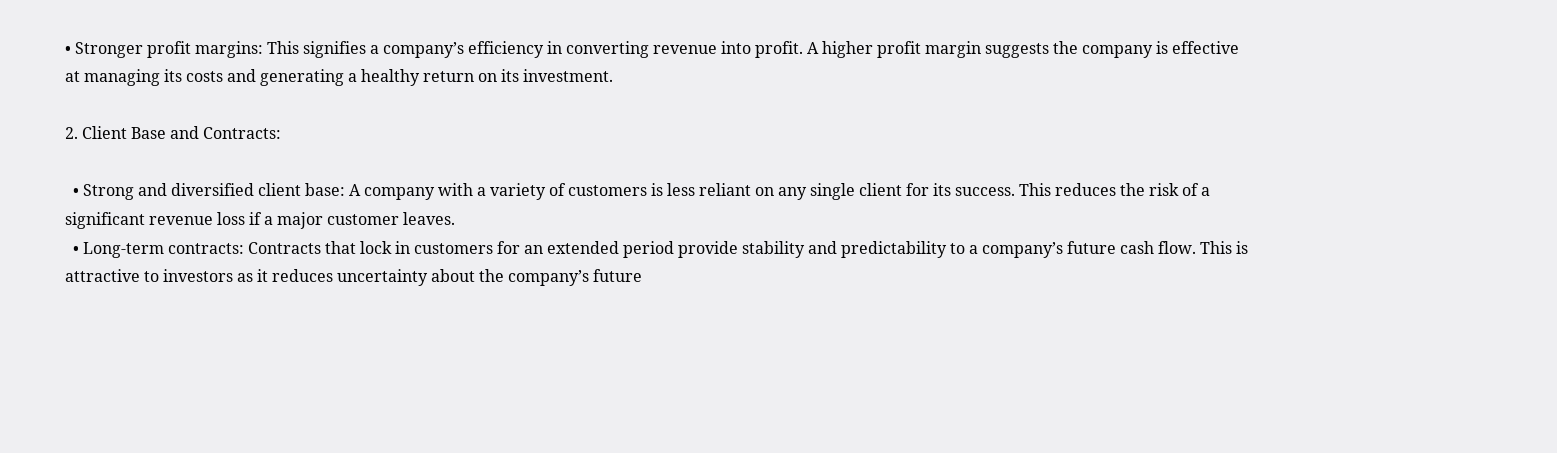• Stronger profit margins: This signifies a company’s efficiency in converting revenue into profit. A higher profit margin suggests the company is effective at managing its costs and generating a healthy return on its investment.

2. Client Base and Contracts:

  • Strong and diversified client base: A company with a variety of customers is less reliant on any single client for its success. This reduces the risk of a significant revenue loss if a major customer leaves.
  • Long-term contracts: Contracts that lock in customers for an extended period provide stability and predictability to a company’s future cash flow. This is attractive to investors as it reduces uncertainty about the company’s future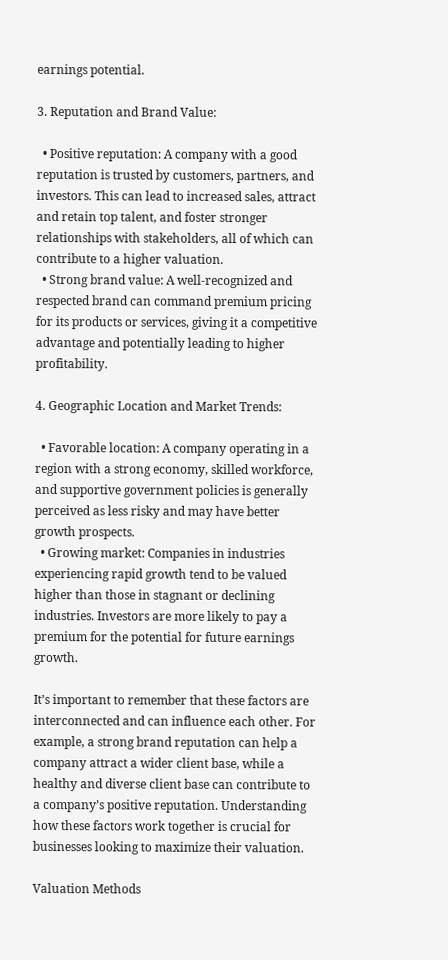earnings potential.

3. Reputation and Brand Value:

  • Positive reputation: A company with a good reputation is trusted by customers, partners, and investors. This can lead to increased sales, attract and retain top talent, and foster stronger relationships with stakeholders, all of which can contribute to a higher valuation.
  • Strong brand value: A well-recognized and respected brand can command premium pricing for its products or services, giving it a competitive advantage and potentially leading to higher profitability.

4. Geographic Location and Market Trends:

  • Favorable location: A company operating in a region with a strong economy, skilled workforce, and supportive government policies is generally perceived as less risky and may have better growth prospects.
  • Growing market: Companies in industries experiencing rapid growth tend to be valued higher than those in stagnant or declining industries. Investors are more likely to pay a premium for the potential for future earnings growth.

It’s important to remember that these factors are interconnected and can influence each other. For example, a strong brand reputation can help a company attract a wider client base, while a healthy and diverse client base can contribute to a company’s positive reputation. Understanding how these factors work together is crucial for businesses looking to maximize their valuation.

Valuation Methods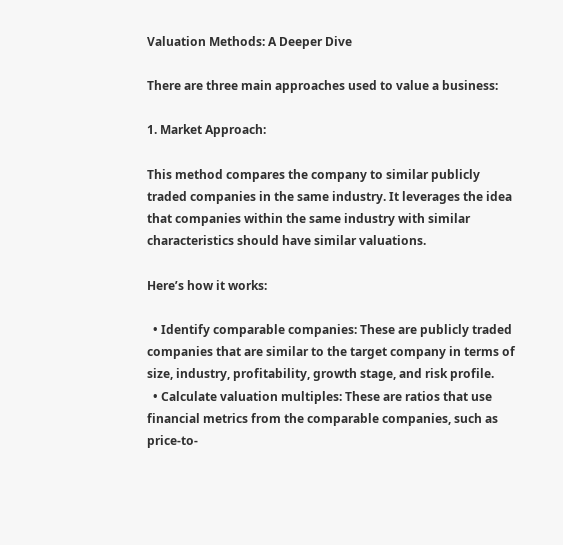Valuation Methods: A Deeper Dive

There are three main approaches used to value a business:

1. Market Approach:

This method compares the company to similar publicly traded companies in the same industry. It leverages the idea that companies within the same industry with similar characteristics should have similar valuations.

Here’s how it works:

  • Identify comparable companies: These are publicly traded companies that are similar to the target company in terms of size, industry, profitability, growth stage, and risk profile.
  • Calculate valuation multiples: These are ratios that use financial metrics from the comparable companies, such as price-to-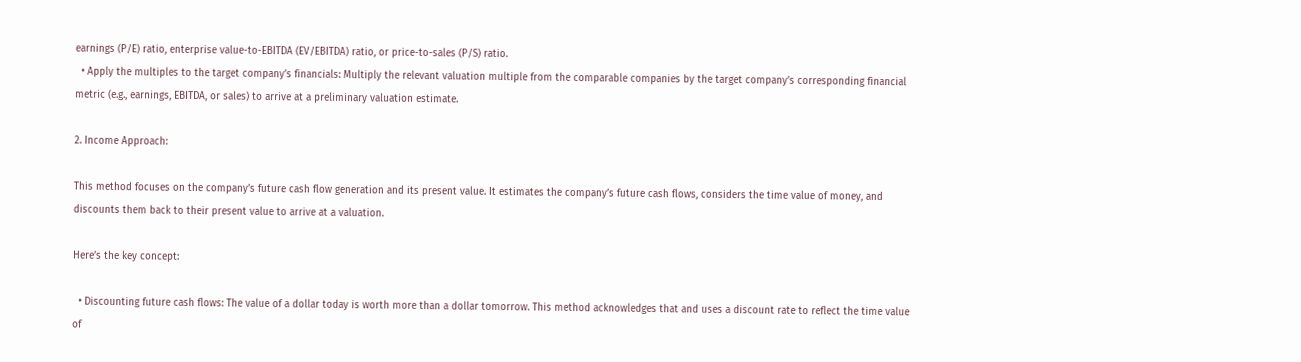earnings (P/E) ratio, enterprise value-to-EBITDA (EV/EBITDA) ratio, or price-to-sales (P/S) ratio.
  • Apply the multiples to the target company’s financials: Multiply the relevant valuation multiple from the comparable companies by the target company’s corresponding financial metric (e.g., earnings, EBITDA, or sales) to arrive at a preliminary valuation estimate.

2. Income Approach:

This method focuses on the company’s future cash flow generation and its present value. It estimates the company’s future cash flows, considers the time value of money, and discounts them back to their present value to arrive at a valuation.

Here’s the key concept:

  • Discounting future cash flows: The value of a dollar today is worth more than a dollar tomorrow. This method acknowledges that and uses a discount rate to reflect the time value of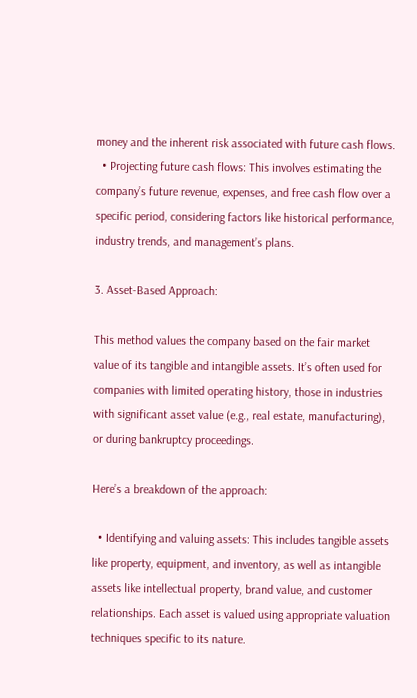money and the inherent risk associated with future cash flows.
  • Projecting future cash flows: This involves estimating the company’s future revenue, expenses, and free cash flow over a specific period, considering factors like historical performance, industry trends, and management’s plans.

3. Asset-Based Approach:

This method values the company based on the fair market value of its tangible and intangible assets. It’s often used for companies with limited operating history, those in industries with significant asset value (e.g., real estate, manufacturing), or during bankruptcy proceedings.

Here’s a breakdown of the approach:

  • Identifying and valuing assets: This includes tangible assets like property, equipment, and inventory, as well as intangible assets like intellectual property, brand value, and customer relationships. Each asset is valued using appropriate valuation techniques specific to its nature.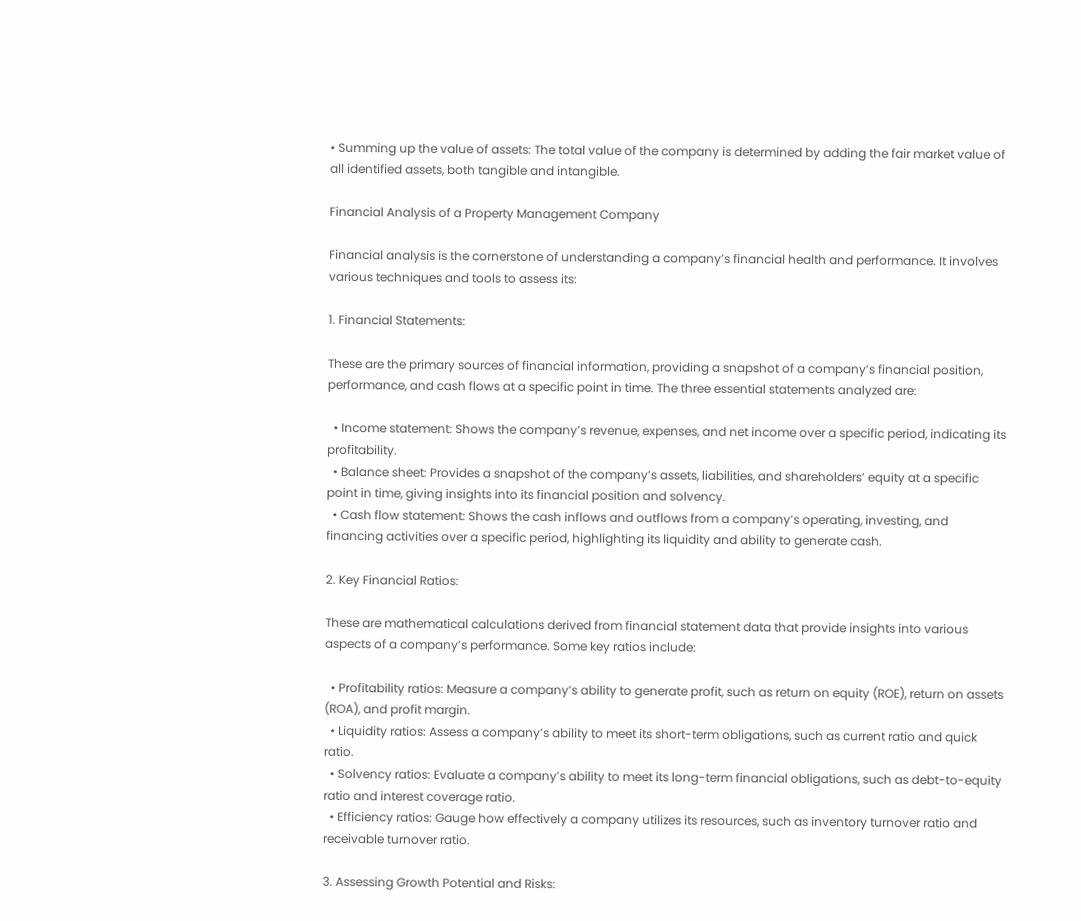• Summing up the value of assets: The total value of the company is determined by adding the fair market value of all identified assets, both tangible and intangible.

Financial Analysis of a Property Management Company

Financial analysis is the cornerstone of understanding a company’s financial health and performance. It involves various techniques and tools to assess its:

1. Financial Statements:

These are the primary sources of financial information, providing a snapshot of a company’s financial position, performance, and cash flows at a specific point in time. The three essential statements analyzed are:

  • Income statement: Shows the company’s revenue, expenses, and net income over a specific period, indicating its profitability.
  • Balance sheet: Provides a snapshot of the company’s assets, liabilities, and shareholders’ equity at a specific point in time, giving insights into its financial position and solvency.
  • Cash flow statement: Shows the cash inflows and outflows from a company’s operating, investing, and financing activities over a specific period, highlighting its liquidity and ability to generate cash.

2. Key Financial Ratios:

These are mathematical calculations derived from financial statement data that provide insights into various aspects of a company’s performance. Some key ratios include:

  • Profitability ratios: Measure a company’s ability to generate profit, such as return on equity (ROE), return on assets (ROA), and profit margin.
  • Liquidity ratios: Assess a company’s ability to meet its short-term obligations, such as current ratio and quick ratio.
  • Solvency ratios: Evaluate a company’s ability to meet its long-term financial obligations, such as debt-to-equity ratio and interest coverage ratio.
  • Efficiency ratios: Gauge how effectively a company utilizes its resources, such as inventory turnover ratio and receivable turnover ratio.

3. Assessing Growth Potential and Risks: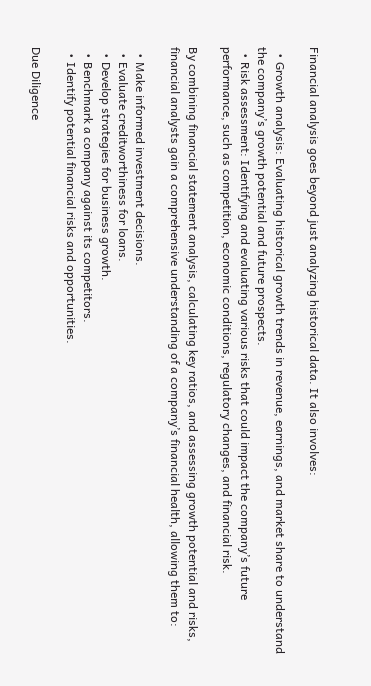Financial analysis goes beyond just analyzing historical data. It also involves:

  • Growth analysis: Evaluating historical growth trends in revenue, earnings, and market share to understand the company’s growth potential and future prospects.
  • Risk assessment: Identifying and evaluating various risks that could impact the company’s future performance, such as competition, economic conditions, regulatory changes, and financial risk.

By combining financial statement analysis, calculating key ratios, and assessing growth potential and risks, financial analysts gain a comprehensive understanding of a company’s financial health, allowing them to:

  • Make informed investment decisions.
  • Evaluate creditworthiness for loans.
  • Develop strategies for business growth.
  • Benchmark a company against its competitors.
  • Identify potential financial risks and opportunities.

Due Diligence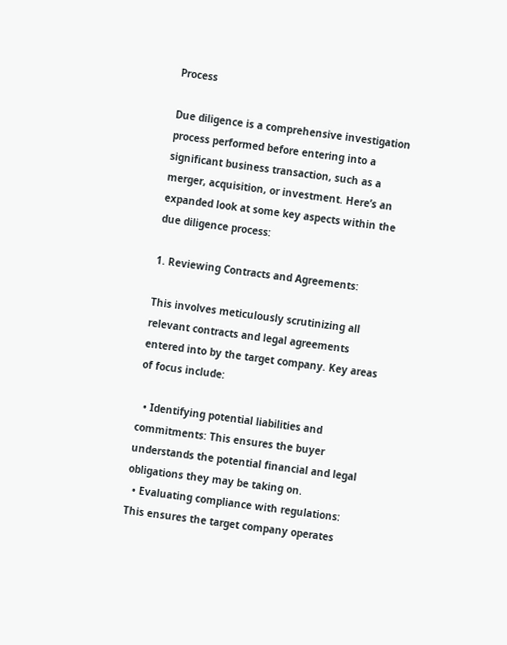Process

Due diligence is a comprehensive investigation process performed before entering into a significant business transaction, such as a merger, acquisition, or investment. Here’s an expanded look at some key aspects within the due diligence process:

1. Reviewing Contracts and Agreements:

This involves meticulously scrutinizing all relevant contracts and legal agreements entered into by the target company. Key areas of focus include:

  • Identifying potential liabilities and commitments: This ensures the buyer understands the potential financial and legal obligations they may be taking on.
  • Evaluating compliance with regulations: This ensures the target company operates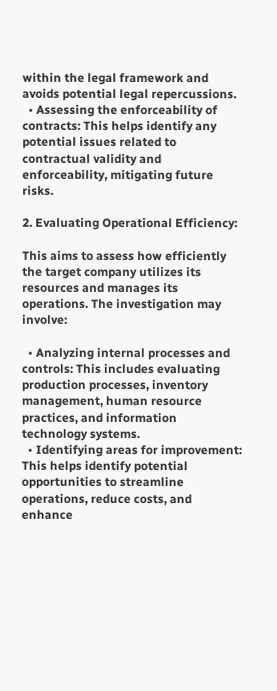within the legal framework and avoids potential legal repercussions.
  • Assessing the enforceability of contracts: This helps identify any potential issues related to contractual validity and enforceability, mitigating future risks.

2. Evaluating Operational Efficiency:

This aims to assess how efficiently the target company utilizes its resources and manages its operations. The investigation may involve:

  • Analyzing internal processes and controls: This includes evaluating production processes, inventory management, human resource practices, and information technology systems.
  • Identifying areas for improvement: This helps identify potential opportunities to streamline operations, reduce costs, and enhance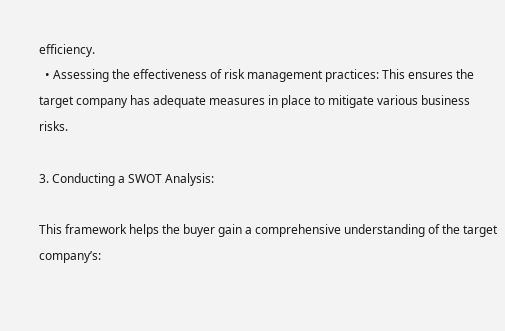efficiency.
  • Assessing the effectiveness of risk management practices: This ensures the target company has adequate measures in place to mitigate various business risks.

3. Conducting a SWOT Analysis:

This framework helps the buyer gain a comprehensive understanding of the target company’s: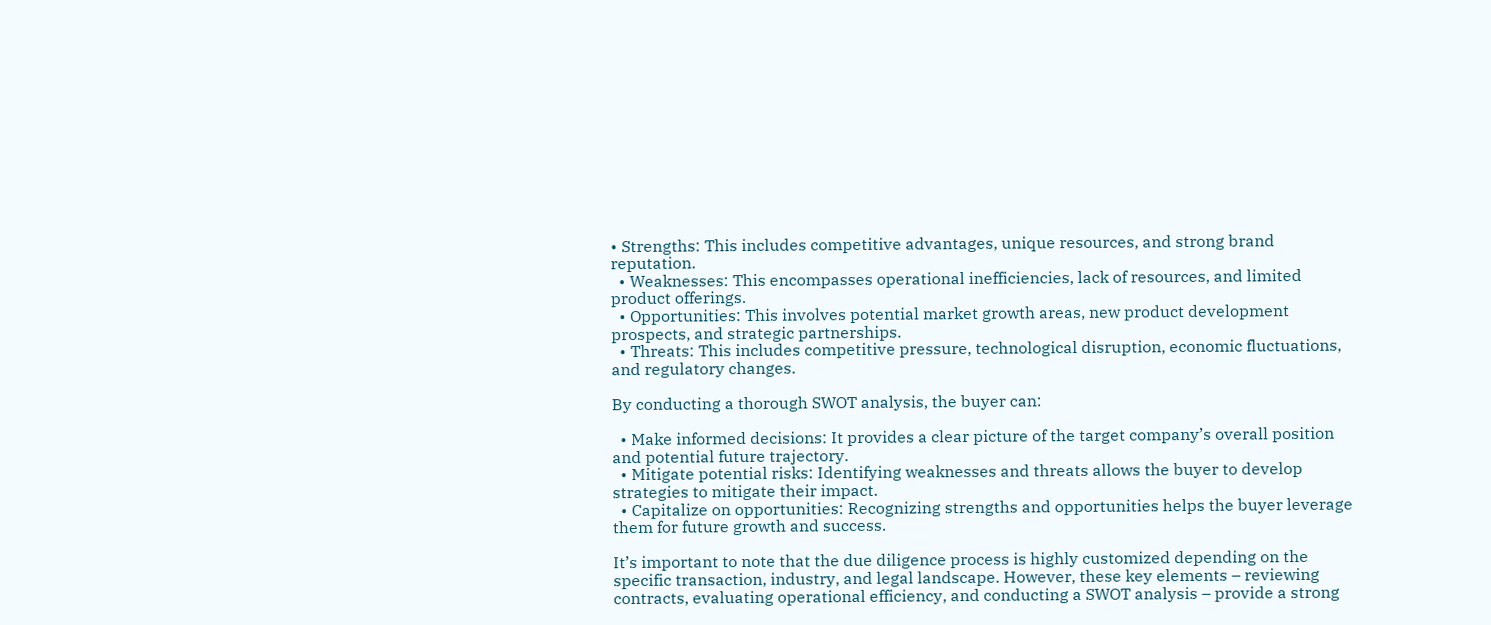• Strengths: This includes competitive advantages, unique resources, and strong brand reputation.
  • Weaknesses: This encompasses operational inefficiencies, lack of resources, and limited product offerings.
  • Opportunities: This involves potential market growth areas, new product development prospects, and strategic partnerships.
  • Threats: This includes competitive pressure, technological disruption, economic fluctuations, and regulatory changes.

By conducting a thorough SWOT analysis, the buyer can:

  • Make informed decisions: It provides a clear picture of the target company’s overall position and potential future trajectory.
  • Mitigate potential risks: Identifying weaknesses and threats allows the buyer to develop strategies to mitigate their impact.
  • Capitalize on opportunities: Recognizing strengths and opportunities helps the buyer leverage them for future growth and success.

It’s important to note that the due diligence process is highly customized depending on the specific transaction, industry, and legal landscape. However, these key elements – reviewing contracts, evaluating operational efficiency, and conducting a SWOT analysis – provide a strong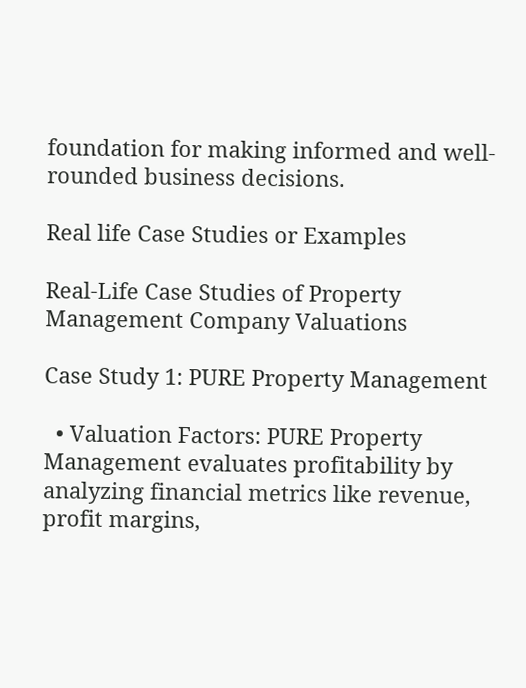foundation for making informed and well-rounded business decisions.

Real life Case Studies or Examples

Real-Life Case Studies of Property Management Company Valuations

Case Study 1: PURE Property Management

  • Valuation Factors: PURE Property Management evaluates profitability by analyzing financial metrics like revenue, profit margins,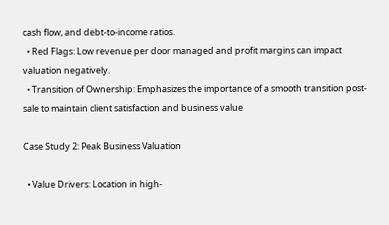cash flow, and debt-to-income ratios.
  • Red Flags: Low revenue per door managed and profit margins can impact valuation negatively.
  • Transition of Ownership: Emphasizes the importance of a smooth transition post-sale to maintain client satisfaction and business value

Case Study 2: Peak Business Valuation

  • Value Drivers: Location in high-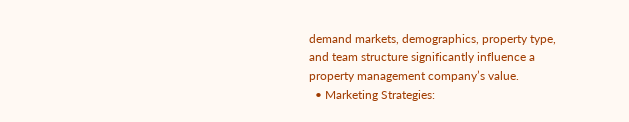demand markets, demographics, property type, and team structure significantly influence a property management company’s value.
  • Marketing Strategies: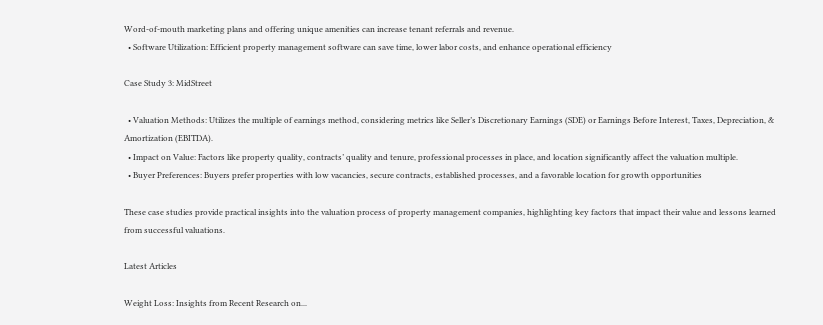Word-of-mouth marketing plans and offering unique amenities can increase tenant referrals and revenue.
  • Software Utilization: Efficient property management software can save time, lower labor costs, and enhance operational efficiency

Case Study 3: MidStreet

  • Valuation Methods: Utilizes the multiple of earnings method, considering metrics like Seller’s Discretionary Earnings (SDE) or Earnings Before Interest, Taxes, Depreciation, & Amortization (EBITDA).
  • Impact on Value: Factors like property quality, contracts’ quality and tenure, professional processes in place, and location significantly affect the valuation multiple.
  • Buyer Preferences: Buyers prefer properties with low vacancies, secure contracts, established processes, and a favorable location for growth opportunities

These case studies provide practical insights into the valuation process of property management companies, highlighting key factors that impact their value and lessons learned from successful valuations.

Latest Articles

Weight Loss: Insights from Recent Research on...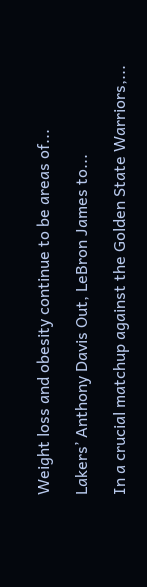Weight loss and obesity continue to be areas of...

Lakers’ Anthony Davis Out, LeBron James to...

In a crucial matchup against the Golden State Warriors,...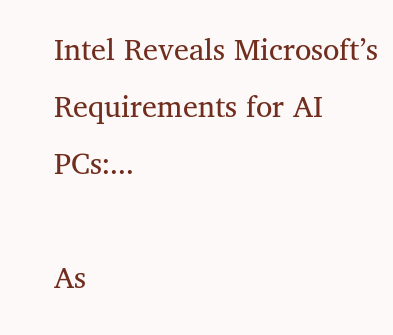Intel Reveals Microsoft’s Requirements for AI PCs:...

As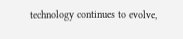technology continues to evolve,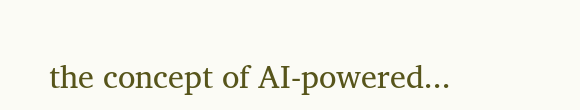the concept of AI-powered...